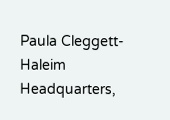Paula Cleggett-Haleim Headquarters,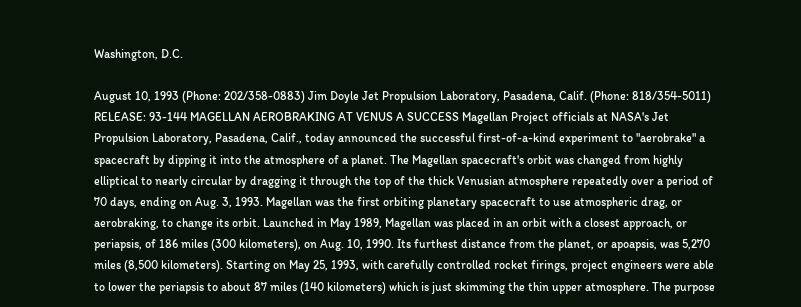Washington, D.C.

August 10, 1993 (Phone: 202/358-0883) Jim Doyle Jet Propulsion Laboratory, Pasadena, Calif. (Phone: 818/354-5011) RELEASE: 93-144 MAGELLAN AEROBRAKING AT VENUS A SUCCESS Magellan Project officials at NASA's Jet Propulsion Laboratory, Pasadena, Calif., today announced the successful first-of-a-kind experiment to "aerobrake" a spacecraft by dipping it into the atmosphere of a planet. The Magellan spacecraft's orbit was changed from highly elliptical to nearly circular by dragging it through the top of the thick Venusian atmosphere repeatedly over a period of 70 days, ending on Aug. 3, 1993. Magellan was the first orbiting planetary spacecraft to use atmospheric drag, or aerobraking, to change its orbit. Launched in May 1989, Magellan was placed in an orbit with a closest approach, or periapsis, of 186 miles (300 kilometers), on Aug. 10, 1990. Its furthest distance from the planet, or apoapsis, was 5,270 miles (8,500 kilometers). Starting on May 25, 1993, with carefully controlled rocket firings, project engineers were able to lower the periapsis to about 87 miles (140 kilometers) which is just skimming the thin upper atmosphere. The purpose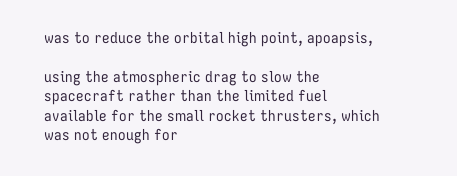was to reduce the orbital high point, apoapsis,

using the atmospheric drag to slow the spacecraft rather than the limited fuel available for the small rocket thrusters, which was not enough for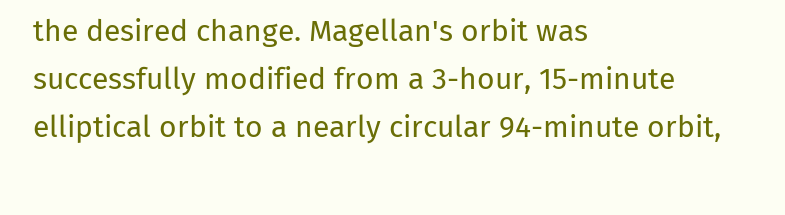the desired change. Magellan's orbit was successfully modified from a 3-hour, 15-minute elliptical orbit to a nearly circular 94-minute orbit,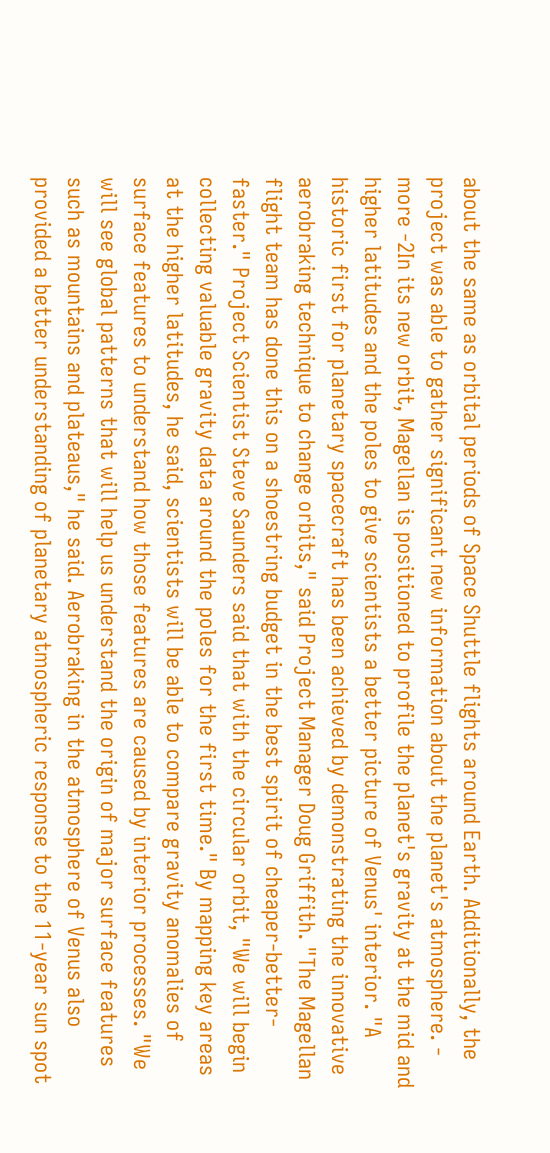about the same as orbital periods of Space Shuttle flights around Earth. Additionally, the project was able to gather significant new information about the planet's atmosphere. - more -2In its new orbit, Magellan is positioned to profile the planet's gravity at the mid and higher latitudes and the poles to give scientists a better picture of Venus' interior. "A historic first for planetary spacecraft has been achieved by demonstrating the innovative aerobraking technique to change orbits," said Project Manager Doug Griffith. "The Magellan flight team has done this on a shoestring budget in the best spirit of cheaper-better-faster." Project Scientist Steve Saunders said that with the circular orbit, "We will begin collecting valuable gravity data around the poles for the first time." By mapping key areas at the higher latitudes, he said, scientists will be able to compare gravity anomalies of surface features to understand how those features are caused by interior processes. "We will see global patterns that will help us understand the origin of major surface features such as mountains and plateaus," he said. Aerobraking in the atmosphere of Venus also provided a better understanding of planetary atmospheric response to the 11-year sun spot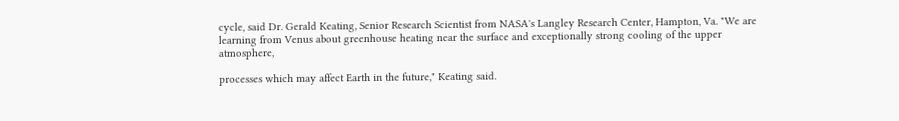cycle, said Dr. Gerald Keating, Senior Research Scientist from NASA's Langley Research Center, Hampton, Va. "We are learning from Venus about greenhouse heating near the surface and exceptionally strong cooling of the upper atmosphere,

processes which may affect Earth in the future," Keating said.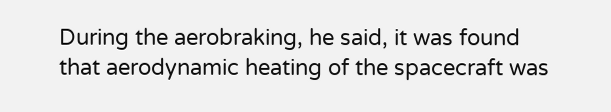During the aerobraking, he said, it was found that aerodynamic heating of the spacecraft was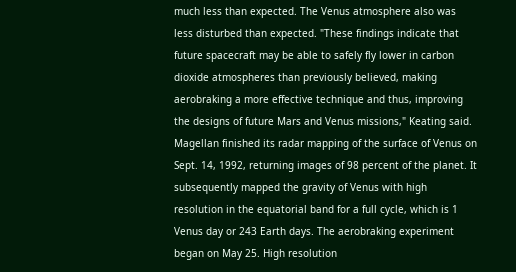much less than expected. The Venus atmosphere also was less disturbed than expected. "These findings indicate that future spacecraft may be able to safely fly lower in carbon dioxide atmospheres than previously believed, making aerobraking a more effective technique and thus, improving the designs of future Mars and Venus missions," Keating said. Magellan finished its radar mapping of the surface of Venus on Sept. 14, 1992, returning images of 98 percent of the planet. It subsequently mapped the gravity of Venus with high resolution in the equatorial band for a full cycle, which is 1 Venus day or 243 Earth days. The aerobraking experiment began on May 25. High resolution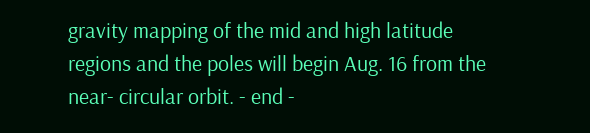gravity mapping of the mid and high latitude regions and the poles will begin Aug. 16 from the near- circular orbit. - end -